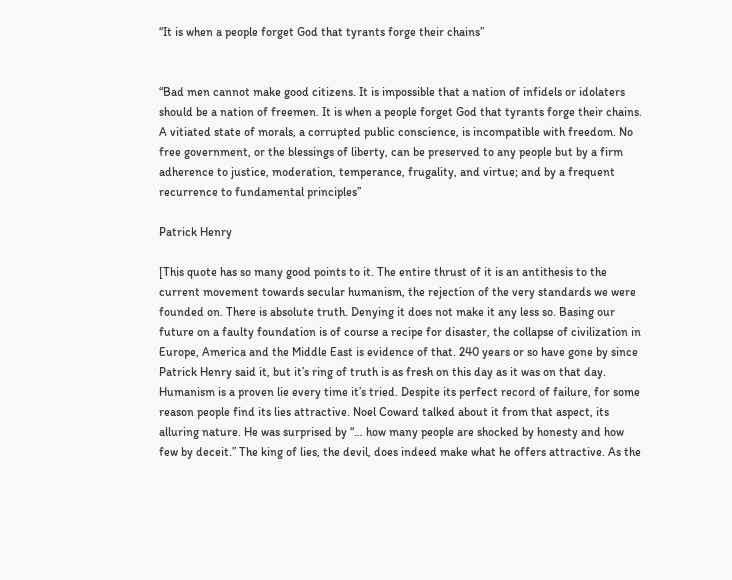“It is when a people forget God that tyrants forge their chains”


“Bad men cannot make good citizens. It is impossible that a nation of infidels or idolaters should be a nation of freemen. It is when a people forget God that tyrants forge their chains. A vitiated state of morals, a corrupted public conscience, is incompatible with freedom. No free government, or the blessings of liberty, can be preserved to any people but by a firm adherence to justice, moderation, temperance, frugality, and virtue; and by a frequent recurrence to fundamental principles”

Patrick Henry

[This quote has so many good points to it. The entire thrust of it is an antithesis to the current movement towards secular humanism, the rejection of the very standards we were founded on. There is absolute truth. Denying it does not make it any less so. Basing our future on a faulty foundation is of course a recipe for disaster, the collapse of civilization in Europe, America and the Middle East is evidence of that. 240 years or so have gone by since Patrick Henry said it, but it’s ring of truth is as fresh on this day as it was on that day. Humanism is a proven lie every time it’s tried. Despite its perfect record of failure, for some reason people find its lies attractive. Noel Coward talked about it from that aspect, its alluring nature. He was surprised by “… how many people are shocked by honesty and how few by deceit.” The king of lies, the devil, does indeed make what he offers attractive. As the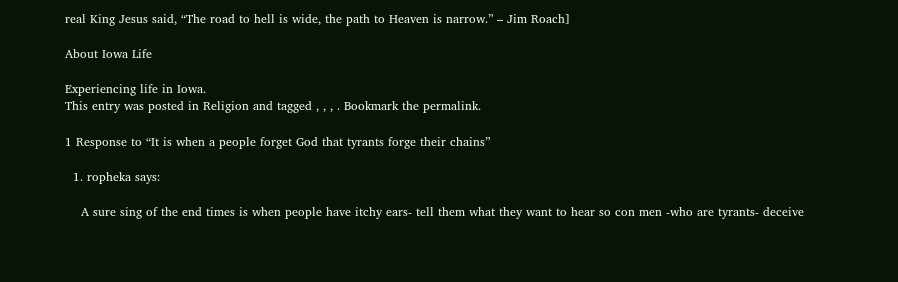real King Jesus said, “The road to hell is wide, the path to Heaven is narrow.” – Jim Roach]

About Iowa Life

Experiencing life in Iowa.
This entry was posted in Religion and tagged , , , . Bookmark the permalink.

1 Response to “It is when a people forget God that tyrants forge their chains”

  1. ropheka says:

    A sure sing of the end times is when people have itchy ears- tell them what they want to hear so con men -who are tyrants- deceive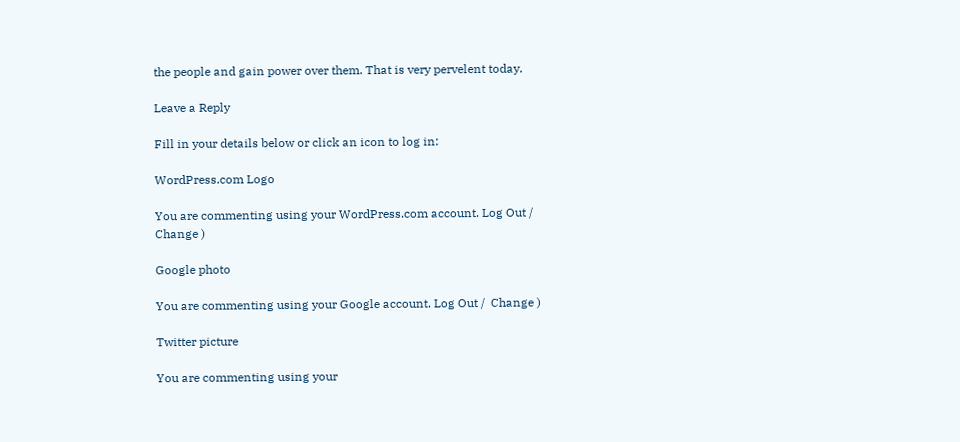the people and gain power over them. That is very pervelent today.

Leave a Reply

Fill in your details below or click an icon to log in:

WordPress.com Logo

You are commenting using your WordPress.com account. Log Out /  Change )

Google photo

You are commenting using your Google account. Log Out /  Change )

Twitter picture

You are commenting using your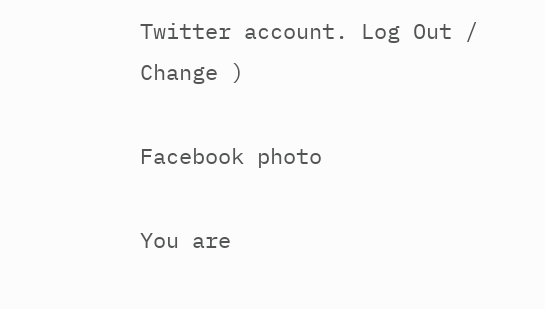Twitter account. Log Out /  Change )

Facebook photo

You are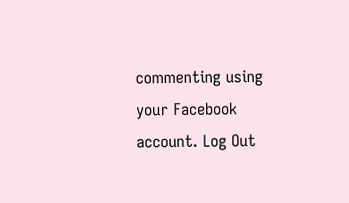commenting using your Facebook account. Log Out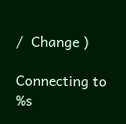/  Change )

Connecting to %s